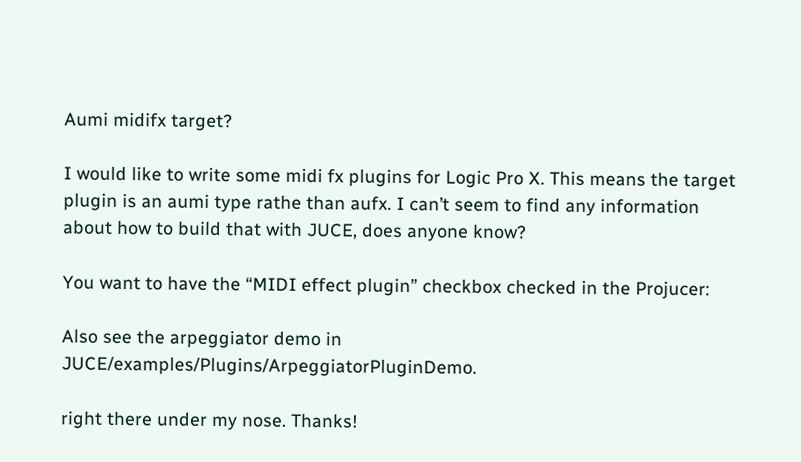Aumi midifx target?

I would like to write some midi fx plugins for Logic Pro X. This means the target plugin is an aumi type rathe than aufx. I can’t seem to find any information about how to build that with JUCE, does anyone know?

You want to have the “MIDI effect plugin” checkbox checked in the Projucer:

Also see the arpeggiator demo in JUCE/examples/Plugins/ArpeggiatorPluginDemo.

right there under my nose. Thanks!